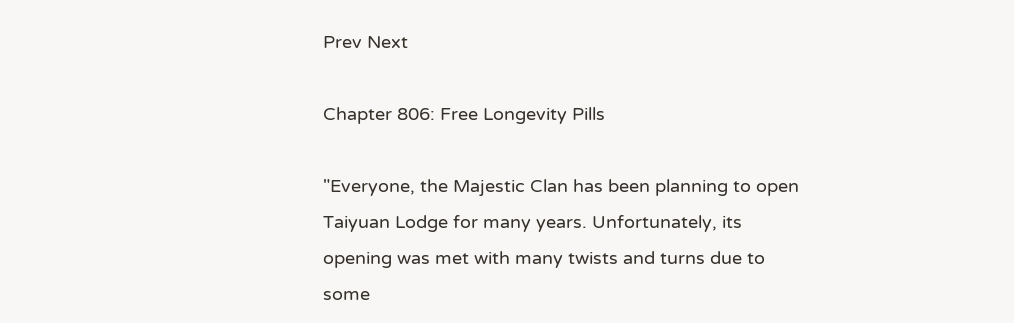Prev Next

Chapter 806: Free Longevity Pills

"Everyone, the Majestic Clan has been planning to open Taiyuan Lodge for many years. Unfortunately, its opening was met with many twists and turns due to some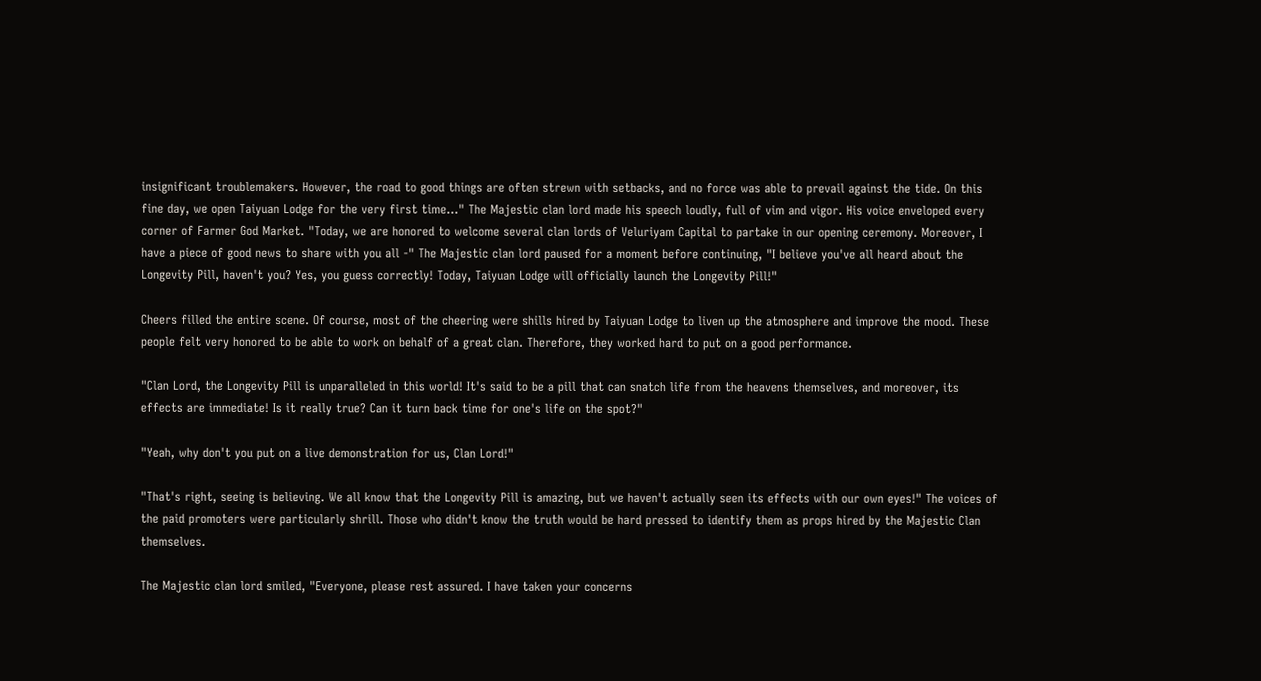insignificant troublemakers. However, the road to good things are often strewn with setbacks, and no force was able to prevail against the tide. On this fine day, we open Taiyuan Lodge for the very first time…" The Majestic clan lord made his speech loudly, full of vim and vigor. His voice enveloped every corner of Farmer God Market. "Today, we are honored to welcome several clan lords of Veluriyam Capital to partake in our opening ceremony. Moreover, I have a piece of good news to share with you all -" The Majestic clan lord paused for a moment before continuing, "I believe you've all heard about the Longevity Pill, haven't you? Yes, you guess correctly! Today, Taiyuan Lodge will officially launch the Longevity Pill!"

Cheers filled the entire scene. Of course, most of the cheering were shills hired by Taiyuan Lodge to liven up the atmosphere and improve the mood. These people felt very honored to be able to work on behalf of a great clan. Therefore, they worked hard to put on a good performance.

"Clan Lord, the Longevity Pill is unparalleled in this world! It's said to be a pill that can snatch life from the heavens themselves, and moreover, its effects are immediate! Is it really true? Can it turn back time for one's life on the spot?"

"Yeah, why don't you put on a live demonstration for us, Clan Lord!"

"That's right, seeing is believing. We all know that the Longevity Pill is amazing, but we haven't actually seen its effects with our own eyes!" The voices of the paid promoters were particularly shrill. Those who didn't know the truth would be hard pressed to identify them as props hired by the Majestic Clan themselves.

The Majestic clan lord smiled, "Everyone, please rest assured. I have taken your concerns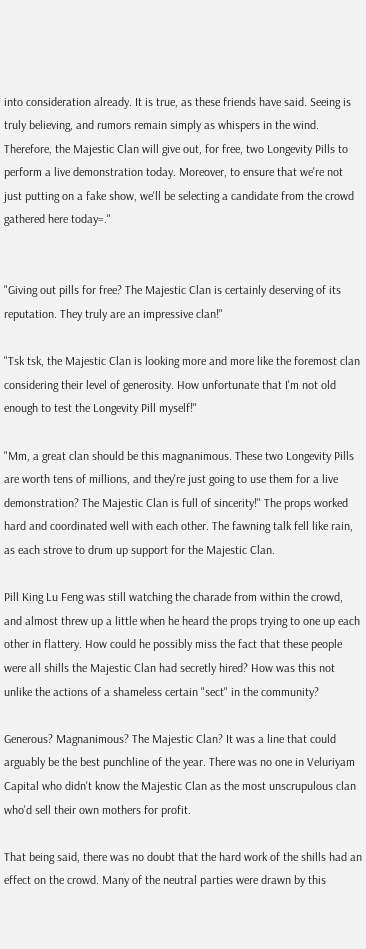into consideration already. It is true, as these friends have said. Seeing is truly believing, and rumors remain simply as whispers in the wind. Therefore, the Majestic Clan will give out, for free, two Longevity Pills to perform a live demonstration today. Moreover, to ensure that we're not just putting on a fake show, we'll be selecting a candidate from the crowd gathered here today=."


"Giving out pills for free? The Majestic Clan is certainly deserving of its reputation. They truly are an impressive clan!"

"Tsk tsk, the Majestic Clan is looking more and more like the foremost clan considering their level of generosity. How unfortunate that I'm not old enough to test the Longevity Pill myself!"

"Mm, a great clan should be this magnanimous. These two Longevity Pills are worth tens of millions, and they're just going to use them for a live demonstration? The Majestic Clan is full of sincerity!" The props worked hard and coordinated well with each other. The fawning talk fell like rain, as each strove to drum up support for the Majestic Clan.

Pill King Lu Feng was still watching the charade from within the crowd, and almost threw up a little when he heard the props trying to one up each other in flattery. How could he possibly miss the fact that these people were all shills the Majestic Clan had secretly hired? How was this not unlike the actions of a shameless certain "sect" in the community?

Generous? Magnanimous? The Majestic Clan? It was a line that could arguably be the best punchline of the year. There was no one in Veluriyam Capital who didn't know the Majestic Clan as the most unscrupulous clan who'd sell their own mothers for profit.

That being said, there was no doubt that the hard work of the shills had an effect on the crowd. Many of the neutral parties were drawn by this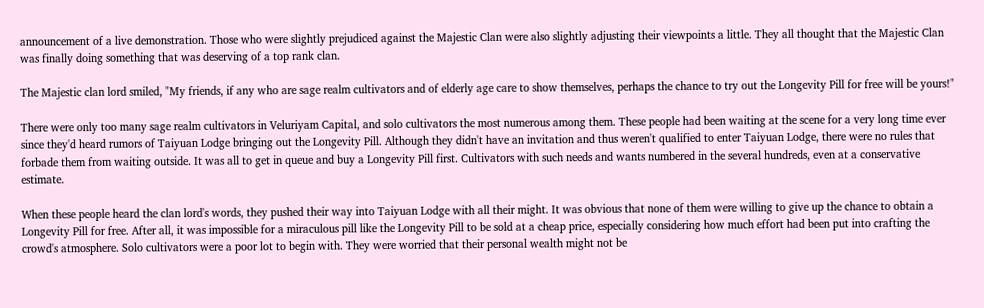announcement of a live demonstration. Those who were slightly prejudiced against the Majestic Clan were also slightly adjusting their viewpoints a little. They all thought that the Majestic Clan was finally doing something that was deserving of a top rank clan.

The Majestic clan lord smiled, "My friends, if any who are sage realm cultivators and of elderly age care to show themselves, perhaps the chance to try out the Longevity Pill for free will be yours!"

There were only too many sage realm cultivators in Veluriyam Capital, and solo cultivators the most numerous among them. These people had been waiting at the scene for a very long time ever since they'd heard rumors of Taiyuan Lodge bringing out the Longevity Pill. Although they didn't have an invitation and thus weren't qualified to enter Taiyuan Lodge, there were no rules that forbade them from waiting outside. It was all to get in queue and buy a Longevity Pill first. Cultivators with such needs and wants numbered in the several hundreds, even at a conservative estimate.

When these people heard the clan lord's words, they pushed their way into Taiyuan Lodge with all their might. It was obvious that none of them were willing to give up the chance to obtain a Longevity Pill for free. After all, it was impossible for a miraculous pill like the Longevity Pill to be sold at a cheap price, especially considering how much effort had been put into crafting the crowd's atmosphere. Solo cultivators were a poor lot to begin with. They were worried that their personal wealth might not be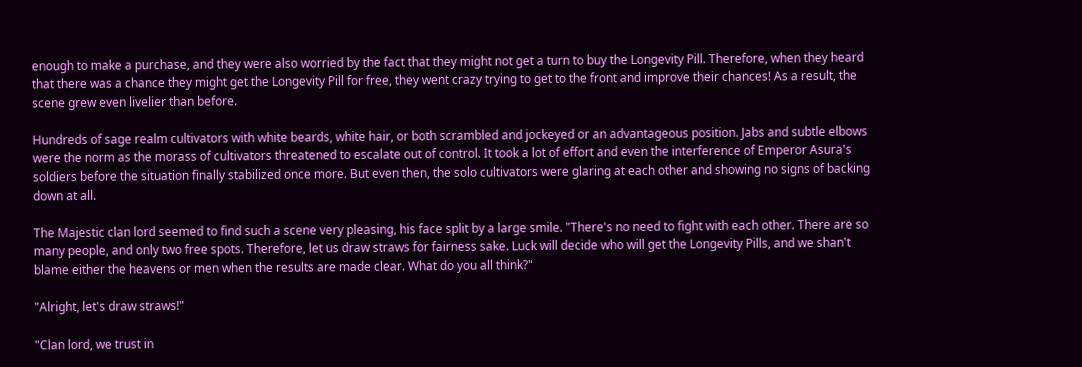enough to make a purchase, and they were also worried by the fact that they might not get a turn to buy the Longevity Pill. Therefore, when they heard that there was a chance they might get the Longevity Pill for free, they went crazy trying to get to the front and improve their chances! As a result, the scene grew even livelier than before.

Hundreds of sage realm cultivators with white beards, white hair, or both scrambled and jockeyed or an advantageous position. Jabs and subtle elbows were the norm as the morass of cultivators threatened to escalate out of control. It took a lot of effort and even the interference of Emperor Asura's soldiers before the situation finally stabilized once more. But even then, the solo cultivators were glaring at each other and showing no signs of backing down at all.

The Majestic clan lord seemed to find such a scene very pleasing, his face split by a large smile. "There's no need to fight with each other. There are so many people, and only two free spots. Therefore, let us draw straws for fairness sake. Luck will decide who will get the Longevity Pills, and we shan't blame either the heavens or men when the results are made clear. What do you all think?"

"Alright, let's draw straws!"

"Clan lord, we trust in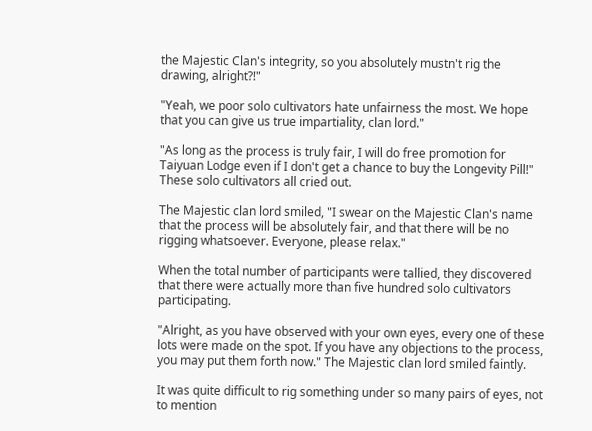the Majestic Clan's integrity, so you absolutely mustn't rig the drawing, alright?!"

"Yeah, we poor solo cultivators hate unfairness the most. We hope that you can give us true impartiality, clan lord."

"As long as the process is truly fair, I will do free promotion for Taiyuan Lodge even if I don't get a chance to buy the Longevity Pill!" These solo cultivators all cried out.

The Majestic clan lord smiled, "I swear on the Majestic Clan's name that the process will be absolutely fair, and that there will be no rigging whatsoever. Everyone, please relax."

When the total number of participants were tallied, they discovered that there were actually more than five hundred solo cultivators participating.

"Alright, as you have observed with your own eyes, every one of these lots were made on the spot. If you have any objections to the process, you may put them forth now." The Majestic clan lord smiled faintly.

It was quite difficult to rig something under so many pairs of eyes, not to mention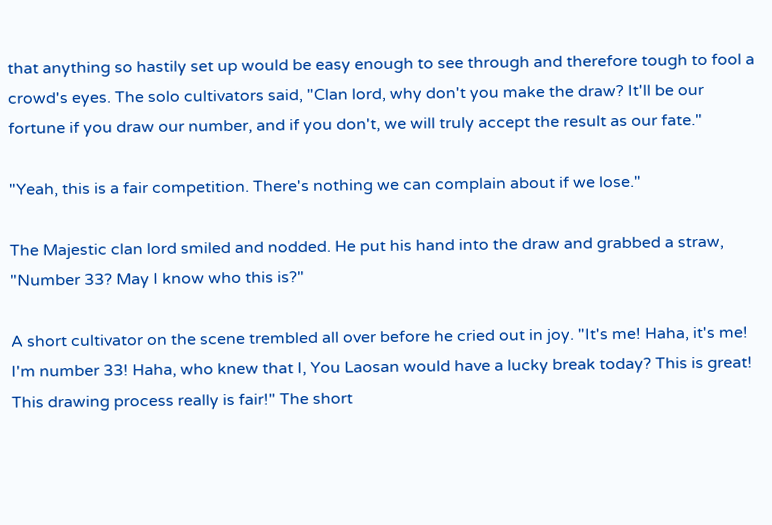that anything so hastily set up would be easy enough to see through and therefore tough to fool a crowd's eyes. The solo cultivators said, "Clan lord, why don't you make the draw? It'll be our fortune if you draw our number, and if you don't, we will truly accept the result as our fate."

"Yeah, this is a fair competition. There's nothing we can complain about if we lose."

The Majestic clan lord smiled and nodded. He put his hand into the draw and grabbed a straw, "Number 33? May I know who this is?"

A short cultivator on the scene trembled all over before he cried out in joy. "It's me! Haha, it's me! I'm number 33! Haha, who knew that I, You Laosan would have a lucky break today? This is great! This drawing process really is fair!" The short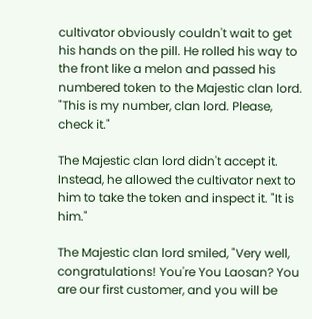cultivator obviously couldn't wait to get his hands on the pill. He rolled his way to the front like a melon and passed his numbered token to the Majestic clan lord. "This is my number, clan lord. Please, check it."

The Majestic clan lord didn't accept it. Instead, he allowed the cultivator next to him to take the token and inspect it. "It is him."

The Majestic clan lord smiled, "Very well, congratulations! You're You Laosan? You are our first customer, and you will be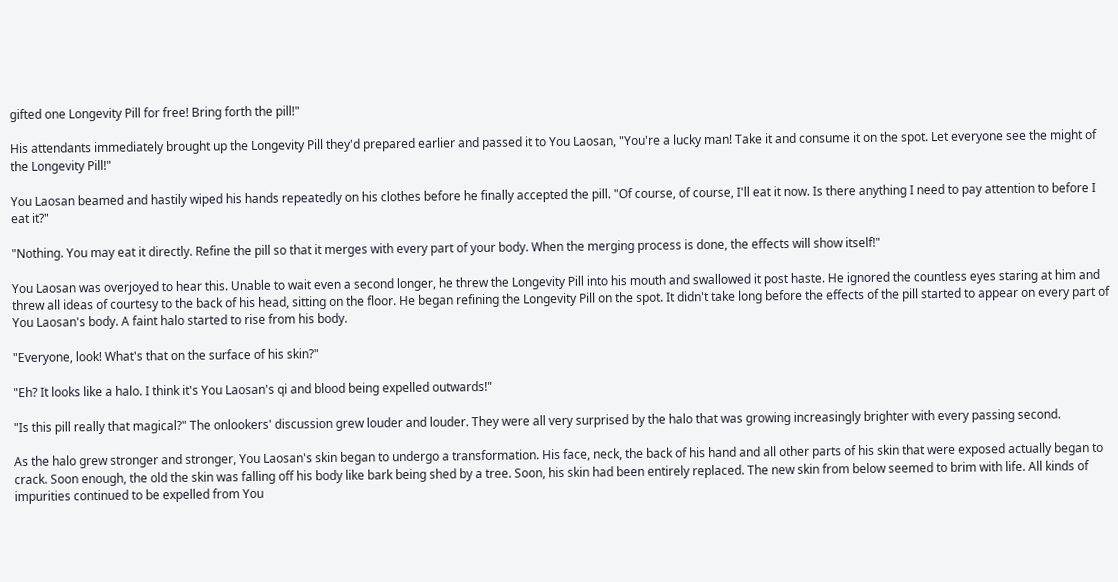gifted one Longevity Pill for free! Bring forth the pill!"

His attendants immediately brought up the Longevity Pill they'd prepared earlier and passed it to You Laosan, "You're a lucky man! Take it and consume it on the spot. Let everyone see the might of the Longevity Pill!"

You Laosan beamed and hastily wiped his hands repeatedly on his clothes before he finally accepted the pill. "Of course, of course, I'll eat it now. Is there anything I need to pay attention to before I eat it?"

"Nothing. You may eat it directly. Refine the pill so that it merges with every part of your body. When the merging process is done, the effects will show itself!"

You Laosan was overjoyed to hear this. Unable to wait even a second longer, he threw the Longevity Pill into his mouth and swallowed it post haste. He ignored the countless eyes staring at him and threw all ideas of courtesy to the back of his head, sitting on the floor. He began refining the Longevity Pill on the spot. It didn't take long before the effects of the pill started to appear on every part of You Laosan's body. A faint halo started to rise from his body.

"Everyone, look! What's that on the surface of his skin?"

"Eh? It looks like a halo. I think it's You Laosan's qi and blood being expelled outwards!"

"Is this pill really that magical?" The onlookers' discussion grew louder and louder. They were all very surprised by the halo that was growing increasingly brighter with every passing second.

As the halo grew stronger and stronger, You Laosan's skin began to undergo a transformation. His face, neck, the back of his hand and all other parts of his skin that were exposed actually began to crack. Soon enough, the old the skin was falling off his body like bark being shed by a tree. Soon, his skin had been entirely replaced. The new skin from below seemed to brim with life. All kinds of impurities continued to be expelled from You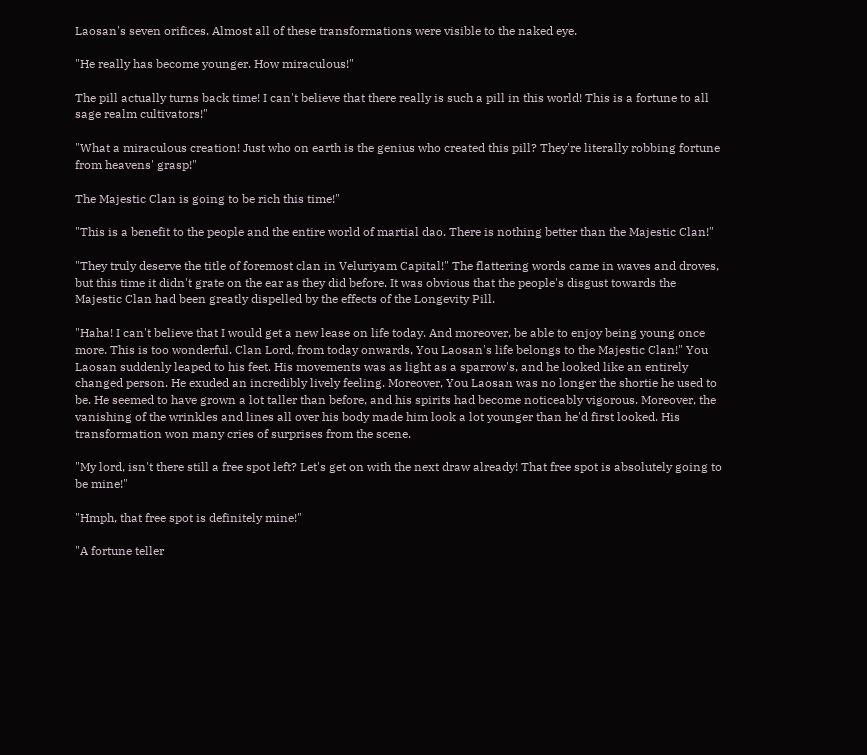Laosan's seven orifices. Almost all of these transformations were visible to the naked eye.

"He really has become younger. How miraculous!"

The pill actually turns back time! I can't believe that there really is such a pill in this world! This is a fortune to all sage realm cultivators!"

"What a miraculous creation! Just who on earth is the genius who created this pill? They're literally robbing fortune from heavens' grasp!"

The Majestic Clan is going to be rich this time!"

"This is a benefit to the people and the entire world of martial dao. There is nothing better than the Majestic Clan!"

"They truly deserve the title of foremost clan in Veluriyam Capital!" The flattering words came in waves and droves, but this time it didn't grate on the ear as they did before. It was obvious that the people's disgust towards the Majestic Clan had been greatly dispelled by the effects of the Longevity Pill.

"Haha! I can't believe that I would get a new lease on life today. And moreover, be able to enjoy being young once more. This is too wonderful. Clan Lord, from today onwards, You Laosan's life belongs to the Majestic Clan!" You Laosan suddenly leaped to his feet. His movements was as light as a sparrow's, and he looked like an entirely changed person. He exuded an incredibly lively feeling. Moreover, You Laosan was no longer the shortie he used to be. He seemed to have grown a lot taller than before, and his spirits had become noticeably vigorous. Moreover, the vanishing of the wrinkles and lines all over his body made him look a lot younger than he'd first looked. His transformation won many cries of surprises from the scene.

"My lord, isn't there still a free spot left? Let's get on with the next draw already! That free spot is absolutely going to be mine!"

"Hmph, that free spot is definitely mine!"

"A fortune teller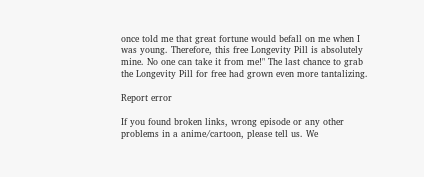once told me that great fortune would befall on me when I was young. Therefore, this free Longevity Pill is absolutely mine. No one can take it from me!" The last chance to grab the Longevity Pill for free had grown even more tantalizing.

Report error

If you found broken links, wrong episode or any other problems in a anime/cartoon, please tell us. We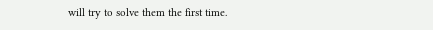will try to solve them the first time.